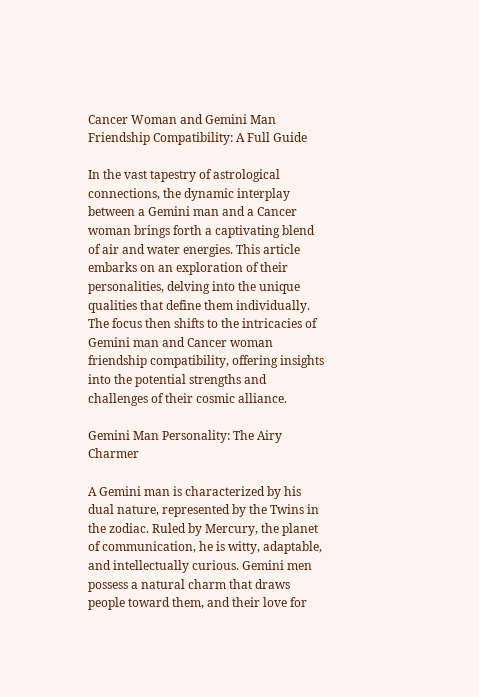Cancer Woman and Gemini Man Friendship Compatibility: A Full Guide

In the vast tapestry of astrological connections, the dynamic interplay between a Gemini man and a Cancer woman brings forth a captivating blend of air and water energies. This article embarks on an exploration of their personalities, delving into the unique qualities that define them individually. The focus then shifts to the intricacies of Gemini man and Cancer woman friendship compatibility, offering insights into the potential strengths and challenges of their cosmic alliance.

Gemini Man Personality: The Airy Charmer

A Gemini man is characterized by his dual nature, represented by the Twins in the zodiac. Ruled by Mercury, the planet of communication, he is witty, adaptable, and intellectually curious. Gemini men possess a natural charm that draws people toward them, and their love for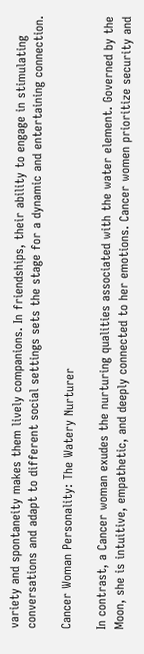variety and spontaneity makes them lively companions. In friendships, their ability to engage in stimulating conversations and adapt to different social settings sets the stage for a dynamic and entertaining connection.

Cancer Woman Personality: The Watery Nurturer

In contrast, a Cancer woman exudes the nurturing qualities associated with the water element. Governed by the Moon, she is intuitive, empathetic, and deeply connected to her emotions. Cancer women prioritize security and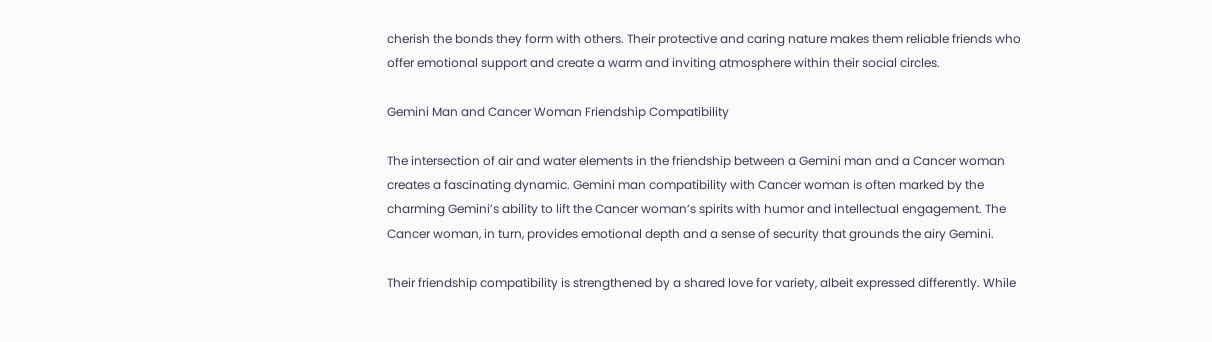cherish the bonds they form with others. Their protective and caring nature makes them reliable friends who offer emotional support and create a warm and inviting atmosphere within their social circles.

Gemini Man and Cancer Woman Friendship Compatibility

The intersection of air and water elements in the friendship between a Gemini man and a Cancer woman creates a fascinating dynamic. Gemini man compatibility with Cancer woman is often marked by the charming Gemini’s ability to lift the Cancer woman’s spirits with humor and intellectual engagement. The Cancer woman, in turn, provides emotional depth and a sense of security that grounds the airy Gemini.

Their friendship compatibility is strengthened by a shared love for variety, albeit expressed differently. While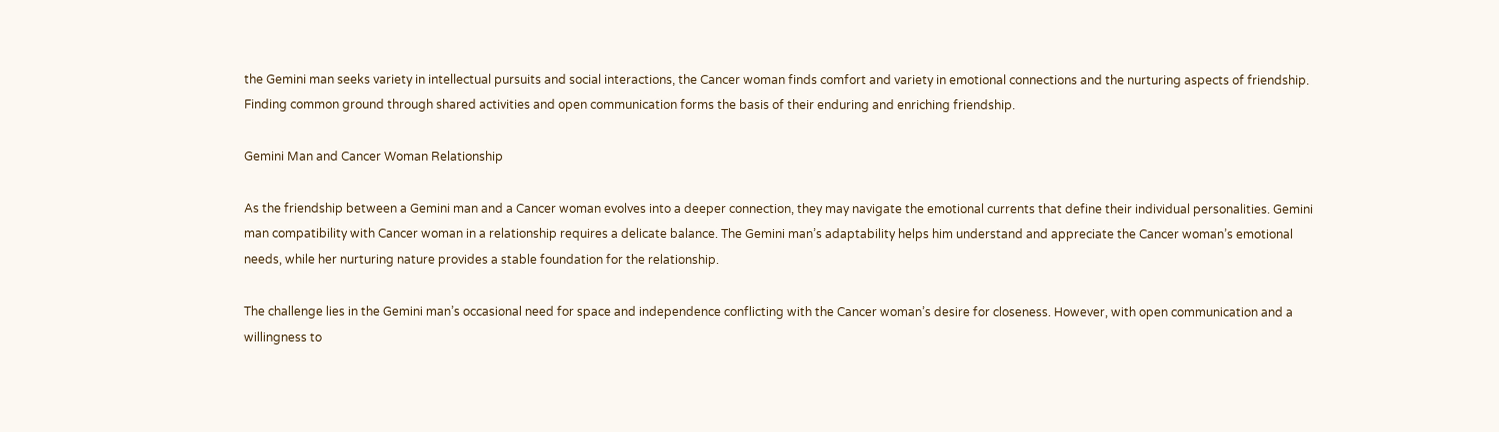the Gemini man seeks variety in intellectual pursuits and social interactions, the Cancer woman finds comfort and variety in emotional connections and the nurturing aspects of friendship. Finding common ground through shared activities and open communication forms the basis of their enduring and enriching friendship.

Gemini Man and Cancer Woman Relationship

As the friendship between a Gemini man and a Cancer woman evolves into a deeper connection, they may navigate the emotional currents that define their individual personalities. Gemini man compatibility with Cancer woman in a relationship requires a delicate balance. The Gemini man’s adaptability helps him understand and appreciate the Cancer woman’s emotional needs, while her nurturing nature provides a stable foundation for the relationship.

The challenge lies in the Gemini man’s occasional need for space and independence conflicting with the Cancer woman’s desire for closeness. However, with open communication and a willingness to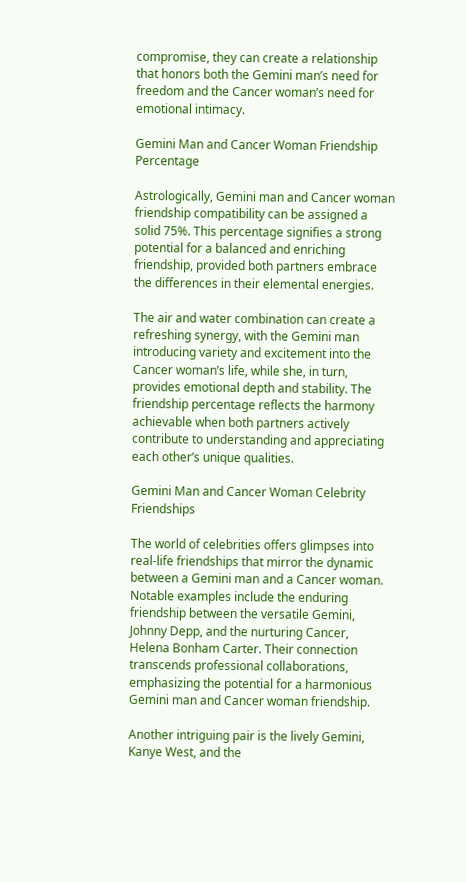compromise, they can create a relationship that honors both the Gemini man’s need for freedom and the Cancer woman’s need for emotional intimacy.

Gemini Man and Cancer Woman Friendship Percentage

Astrologically, Gemini man and Cancer woman friendship compatibility can be assigned a solid 75%. This percentage signifies a strong potential for a balanced and enriching friendship, provided both partners embrace the differences in their elemental energies.

The air and water combination can create a refreshing synergy, with the Gemini man introducing variety and excitement into the Cancer woman’s life, while she, in turn, provides emotional depth and stability. The friendship percentage reflects the harmony achievable when both partners actively contribute to understanding and appreciating each other’s unique qualities.

Gemini Man and Cancer Woman Celebrity Friendships

The world of celebrities offers glimpses into real-life friendships that mirror the dynamic between a Gemini man and a Cancer woman. Notable examples include the enduring friendship between the versatile Gemini, Johnny Depp, and the nurturing Cancer, Helena Bonham Carter. Their connection transcends professional collaborations, emphasizing the potential for a harmonious Gemini man and Cancer woman friendship.

Another intriguing pair is the lively Gemini, Kanye West, and the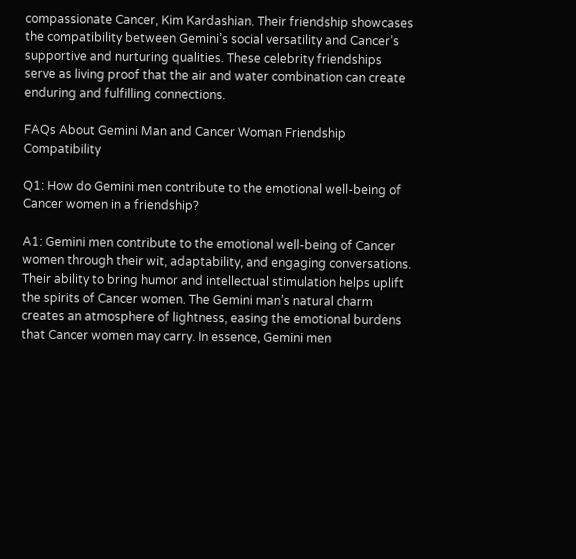compassionate Cancer, Kim Kardashian. Their friendship showcases the compatibility between Gemini’s social versatility and Cancer’s supportive and nurturing qualities. These celebrity friendships serve as living proof that the air and water combination can create enduring and fulfilling connections.

FAQs About Gemini Man and Cancer Woman Friendship Compatibility

Q1: How do Gemini men contribute to the emotional well-being of Cancer women in a friendship?

A1: Gemini men contribute to the emotional well-being of Cancer women through their wit, adaptability, and engaging conversations. Their ability to bring humor and intellectual stimulation helps uplift the spirits of Cancer women. The Gemini man’s natural charm creates an atmosphere of lightness, easing the emotional burdens that Cancer women may carry. In essence, Gemini men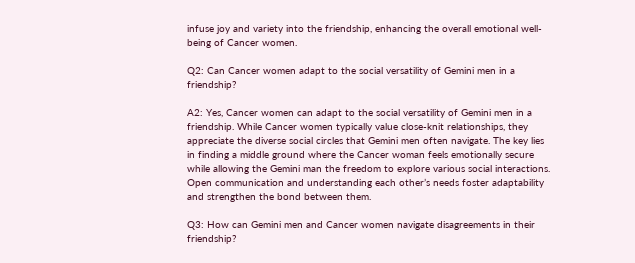infuse joy and variety into the friendship, enhancing the overall emotional well-being of Cancer women.

Q2: Can Cancer women adapt to the social versatility of Gemini men in a friendship?

A2: Yes, Cancer women can adapt to the social versatility of Gemini men in a friendship. While Cancer women typically value close-knit relationships, they appreciate the diverse social circles that Gemini men often navigate. The key lies in finding a middle ground where the Cancer woman feels emotionally secure while allowing the Gemini man the freedom to explore various social interactions. Open communication and understanding each other’s needs foster adaptability and strengthen the bond between them.

Q3: How can Gemini men and Cancer women navigate disagreements in their friendship?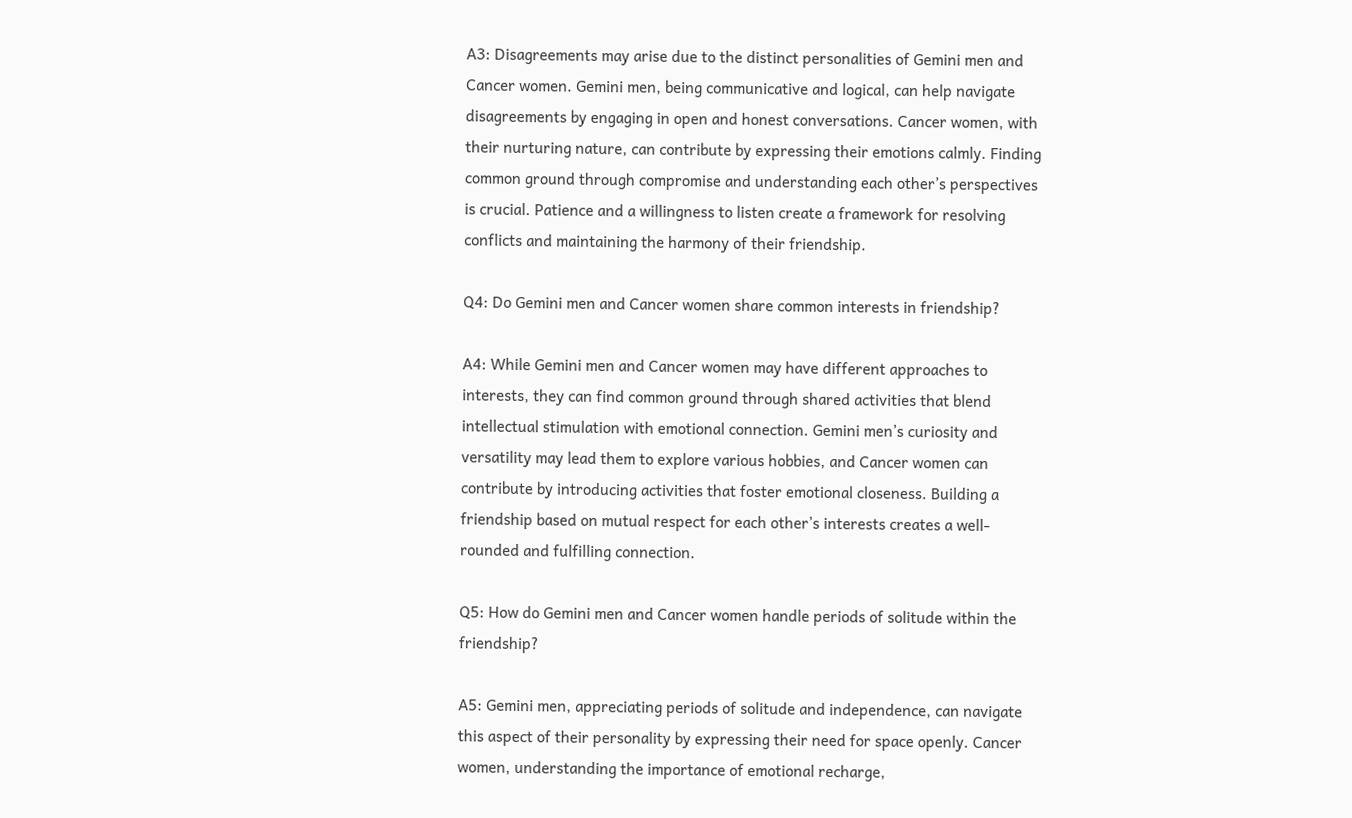A3: Disagreements may arise due to the distinct personalities of Gemini men and Cancer women. Gemini men, being communicative and logical, can help navigate disagreements by engaging in open and honest conversations. Cancer women, with their nurturing nature, can contribute by expressing their emotions calmly. Finding common ground through compromise and understanding each other’s perspectives is crucial. Patience and a willingness to listen create a framework for resolving conflicts and maintaining the harmony of their friendship.

Q4: Do Gemini men and Cancer women share common interests in friendship?

A4: While Gemini men and Cancer women may have different approaches to interests, they can find common ground through shared activities that blend intellectual stimulation with emotional connection. Gemini men’s curiosity and versatility may lead them to explore various hobbies, and Cancer women can contribute by introducing activities that foster emotional closeness. Building a friendship based on mutual respect for each other’s interests creates a well-rounded and fulfilling connection.

Q5: How do Gemini men and Cancer women handle periods of solitude within the friendship?

A5: Gemini men, appreciating periods of solitude and independence, can navigate this aspect of their personality by expressing their need for space openly. Cancer women, understanding the importance of emotional recharge,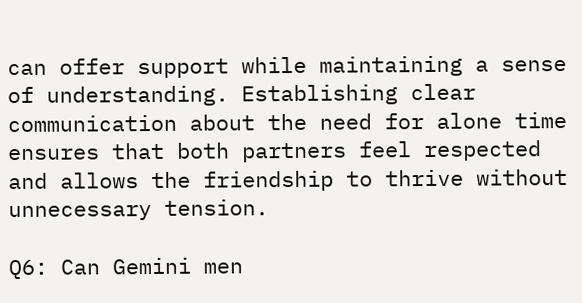can offer support while maintaining a sense of understanding. Establishing clear communication about the need for alone time ensures that both partners feel respected and allows the friendship to thrive without unnecessary tension.

Q6: Can Gemini men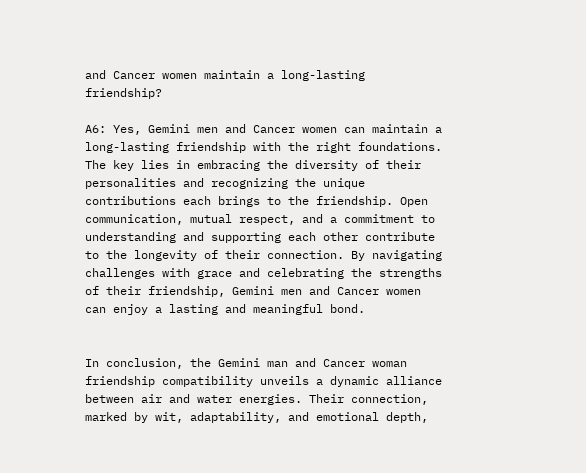and Cancer women maintain a long-lasting friendship?

A6: Yes, Gemini men and Cancer women can maintain a long-lasting friendship with the right foundations. The key lies in embracing the diversity of their personalities and recognizing the unique contributions each brings to the friendship. Open communication, mutual respect, and a commitment to understanding and supporting each other contribute to the longevity of their connection. By navigating challenges with grace and celebrating the strengths of their friendship, Gemini men and Cancer women can enjoy a lasting and meaningful bond.


In conclusion, the Gemini man and Cancer woman friendship compatibility unveils a dynamic alliance between air and water energies. Their connection, marked by wit, adaptability, and emotional depth,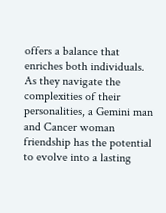offers a balance that enriches both individuals. As they navigate the complexities of their personalities, a Gemini man and Cancer woman friendship has the potential to evolve into a lasting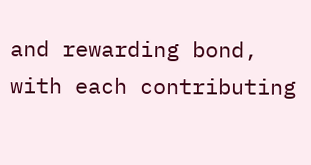and rewarding bond, with each contributing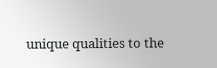unique qualities to the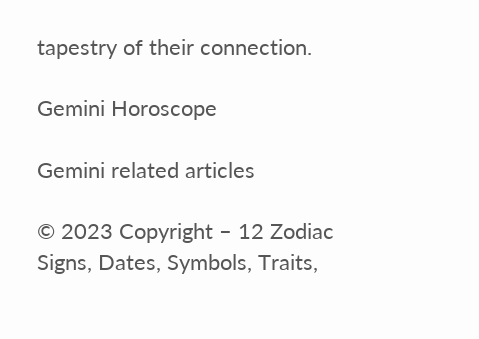tapestry of their connection.

Gemini Horoscope

Gemini related articles

© 2023 Copyright – 12 Zodiac Signs, Dates, Symbols, Traits,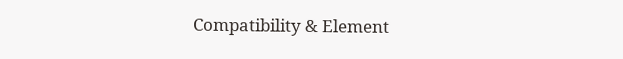Compatibility & Element